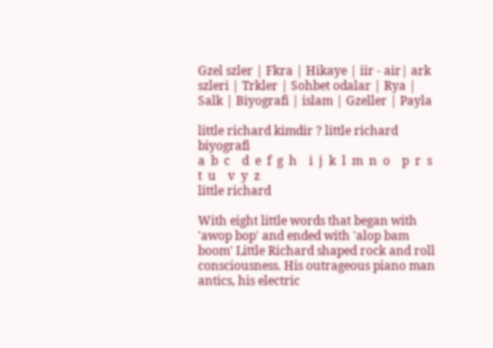Gzel szler | Fkra | Hikaye | iir - air| ark szleri | Trkler | Sohbet odalar | Rya | Salk | Biyografi | islam | Gzeller | Payla

little richard kimdir ? little richard biyografi
a  b  c    d  e  f  g  h    i  j  k  l  m  n  o    p  r  s    t  u    v  y  z
little richard

With eight little words that began with 'awop bop' and ended with 'alop bam boom' Little Richard shaped rock and roll consciousness. His outrageous piano man antics, his electric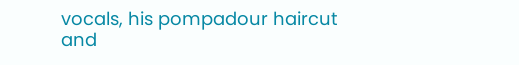vocals, his pompadour haircut and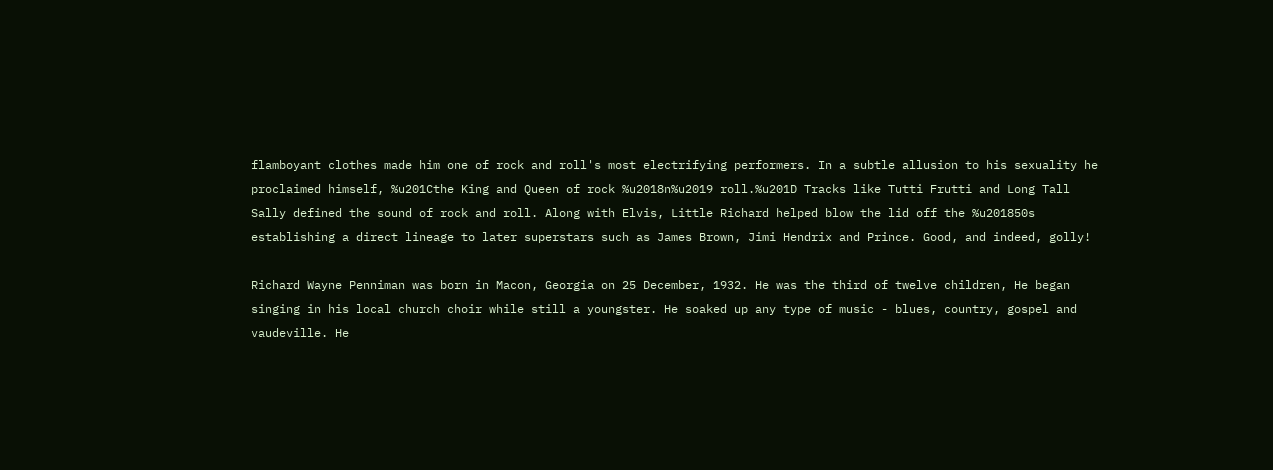flamboyant clothes made him one of rock and roll's most electrifying performers. In a subtle allusion to his sexuality he proclaimed himself, %u201Cthe King and Queen of rock %u2018n%u2019 roll.%u201D Tracks like Tutti Frutti and Long Tall Sally defined the sound of rock and roll. Along with Elvis, Little Richard helped blow the lid off the %u201850s establishing a direct lineage to later superstars such as James Brown, Jimi Hendrix and Prince. Good, and indeed, golly!

Richard Wayne Penniman was born in Macon, Georgia on 25 December, 1932. He was the third of twelve children, He began singing in his local church choir while still a youngster. He soaked up any type of music - blues, country, gospel and vaudeville. He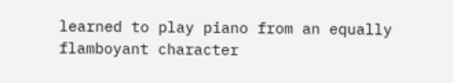learned to play piano from an equally flamboyant character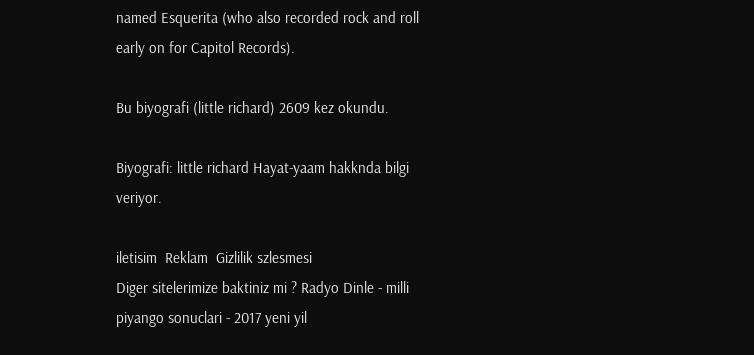named Esquerita (who also recorded rock and roll early on for Capitol Records).

Bu biyografi (little richard) 2609 kez okundu.

Biyografi: little richard Hayat-yaam hakknda bilgi veriyor.

iletisim  Reklam  Gizlilik szlesmesi
Diger sitelerimize baktiniz mi ? Radyo Dinle - milli piyango sonuclari - 2017 yeni yil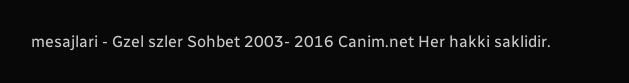mesajlari - Gzel szler Sohbet 2003- 2016 Canim.net Her hakki saklidir.